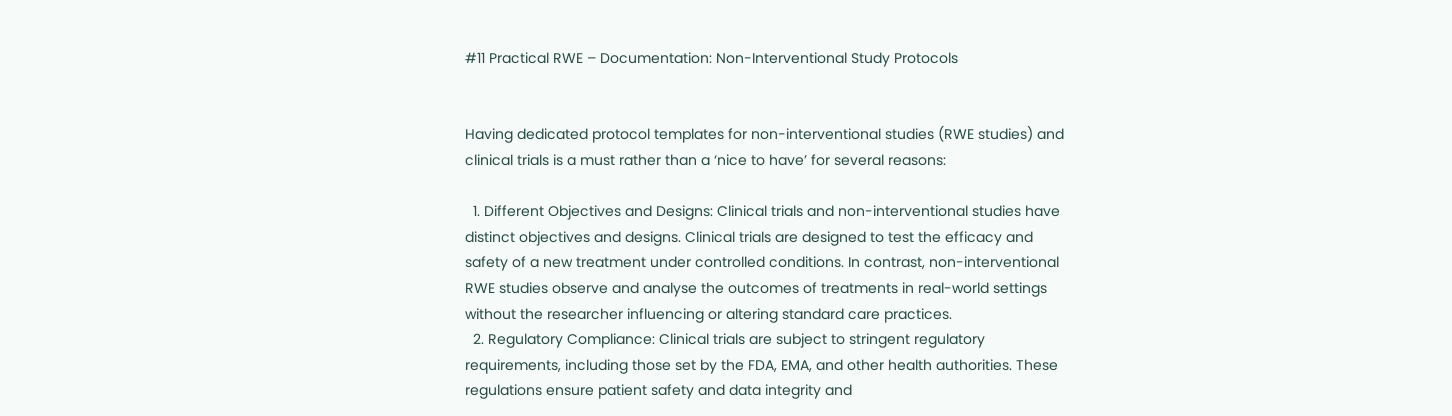#11 Practical RWE – Documentation: Non-Interventional Study Protocols


Having dedicated protocol templates for non-interventional studies (RWE studies) and clinical trials is a must rather than a ‘nice to have’ for several reasons:

  1. Different Objectives and Designs: Clinical trials and non-interventional studies have distinct objectives and designs. Clinical trials are designed to test the efficacy and safety of a new treatment under controlled conditions. In contrast, non-interventional RWE studies observe and analyse the outcomes of treatments in real-world settings without the researcher influencing or altering standard care practices.
  2. Regulatory Compliance: Clinical trials are subject to stringent regulatory requirements, including those set by the FDA, EMA, and other health authorities. These regulations ensure patient safety and data integrity and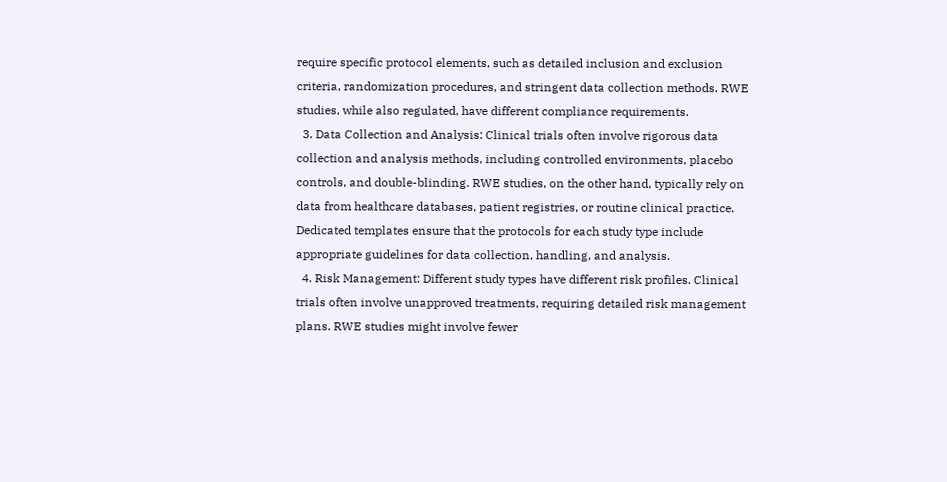require specific protocol elements, such as detailed inclusion and exclusion criteria, randomization procedures, and stringent data collection methods. RWE studies, while also regulated, have different compliance requirements.
  3. Data Collection and Analysis: Clinical trials often involve rigorous data collection and analysis methods, including controlled environments, placebo controls, and double-blinding. RWE studies, on the other hand, typically rely on data from healthcare databases, patient registries, or routine clinical practice. Dedicated templates ensure that the protocols for each study type include appropriate guidelines for data collection, handling, and analysis.
  4. Risk Management: Different study types have different risk profiles. Clinical trials often involve unapproved treatments, requiring detailed risk management plans. RWE studies might involve fewer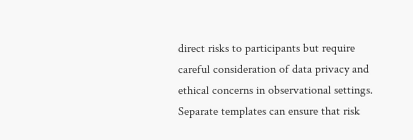direct risks to participants but require careful consideration of data privacy and ethical concerns in observational settings. Separate templates can ensure that risk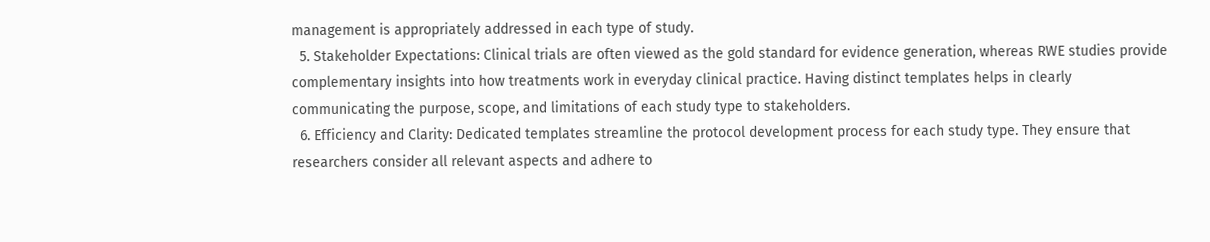management is appropriately addressed in each type of study.
  5. Stakeholder Expectations: Clinical trials are often viewed as the gold standard for evidence generation, whereas RWE studies provide complementary insights into how treatments work in everyday clinical practice. Having distinct templates helps in clearly communicating the purpose, scope, and limitations of each study type to stakeholders.
  6. Efficiency and Clarity: Dedicated templates streamline the protocol development process for each study type. They ensure that researchers consider all relevant aspects and adhere to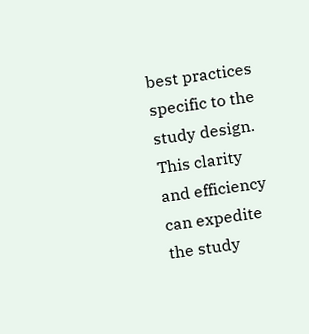best practices specific to the study design. This clarity and efficiency can expedite the study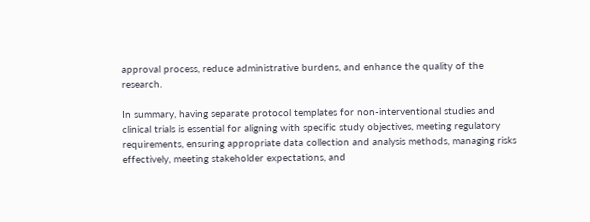approval process, reduce administrative burdens, and enhance the quality of the research.

In summary, having separate protocol templates for non-interventional studies and clinical trials is essential for aligning with specific study objectives, meeting regulatory requirements, ensuring appropriate data collection and analysis methods, managing risks effectively, meeting stakeholder expectations, and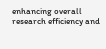enhancing overall research efficiency and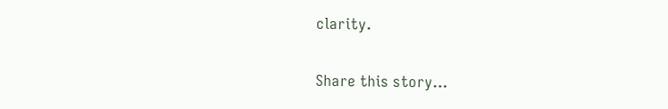clarity.

Share this story...